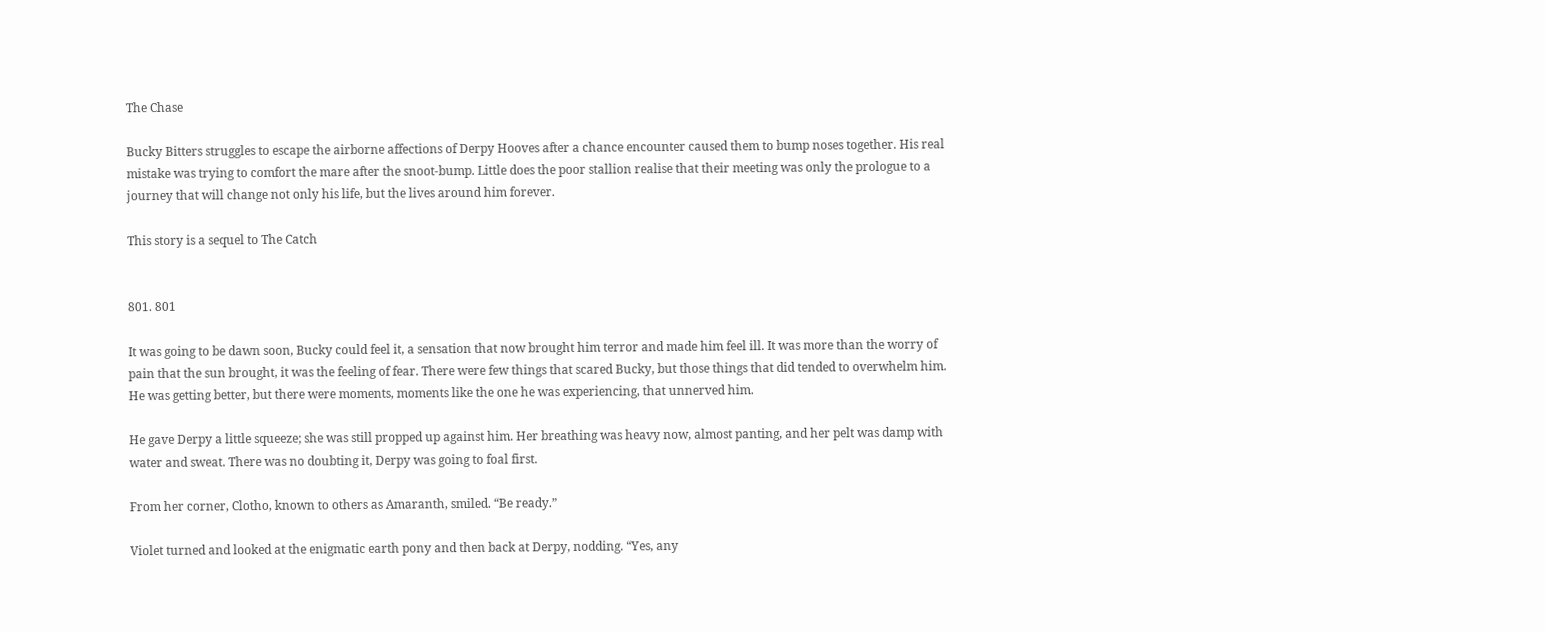The Chase

Bucky Bitters struggles to escape the airborne affections of Derpy Hooves after a chance encounter caused them to bump noses together. His real mistake was trying to comfort the mare after the snoot-bump. Little does the poor stallion realise that their meeting was only the prologue to a journey that will change not only his life, but the lives around him forever.

This story is a sequel to The Catch


801. 801

It was going to be dawn soon, Bucky could feel it, a sensation that now brought him terror and made him feel ill. It was more than the worry of pain that the sun brought, it was the feeling of fear. There were few things that scared Bucky, but those things that did tended to overwhelm him. He was getting better, but there were moments, moments like the one he was experiencing, that unnerved him.

He gave Derpy a little squeeze; she was still propped up against him. Her breathing was heavy now, almost panting, and her pelt was damp with water and sweat. There was no doubting it, Derpy was going to foal first.

From her corner, Clotho, known to others as Amaranth, smiled. “Be ready.”

Violet turned and looked at the enigmatic earth pony and then back at Derpy, nodding. “Yes, any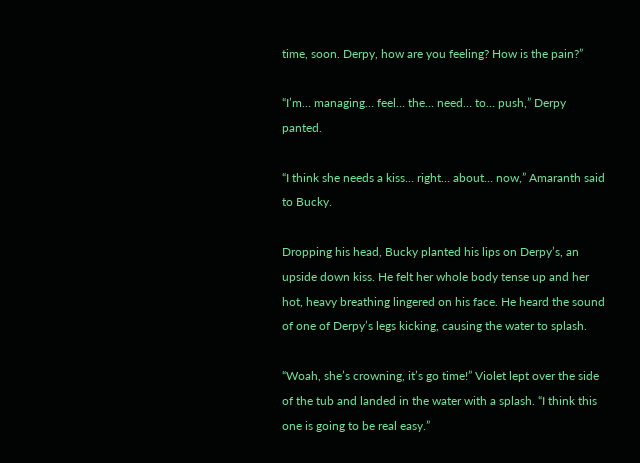time, soon. Derpy, how are you feeling? How is the pain?”

“I’m… managing… feel… the… need… to… push,” Derpy panted.

“I think she needs a kiss… right… about… now,” Amaranth said to Bucky.

Dropping his head, Bucky planted his lips on Derpy’s, an upside down kiss. He felt her whole body tense up and her hot, heavy breathing lingered on his face. He heard the sound of one of Derpy’s legs kicking, causing the water to splash.

“Woah, she’s crowning, it’s go time!” Violet lept over the side of the tub and landed in the water with a splash. “I think this one is going to be real easy.”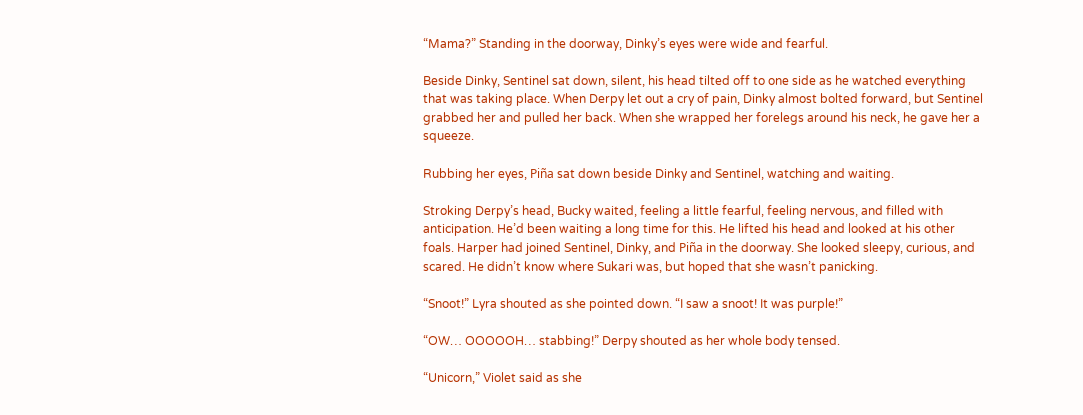“Mama?” Standing in the doorway, Dinky’s eyes were wide and fearful.

Beside Dinky, Sentinel sat down, silent, his head tilted off to one side as he watched everything that was taking place. When Derpy let out a cry of pain, Dinky almost bolted forward, but Sentinel grabbed her and pulled her back. When she wrapped her forelegs around his neck, he gave her a squeeze.

Rubbing her eyes, Piña sat down beside Dinky and Sentinel, watching and waiting.

Stroking Derpy’s head, Bucky waited, feeling a little fearful, feeling nervous, and filled with anticipation. He’d been waiting a long time for this. He lifted his head and looked at his other foals. Harper had joined Sentinel, Dinky, and Piña in the doorway. She looked sleepy, curious, and scared. He didn’t know where Sukari was, but hoped that she wasn’t panicking.

“Snoot!” Lyra shouted as she pointed down. “I saw a snoot! It was purple!”

“OW… OOOOOH… stabbing!” Derpy shouted as her whole body tensed.

“Unicorn,” Violet said as she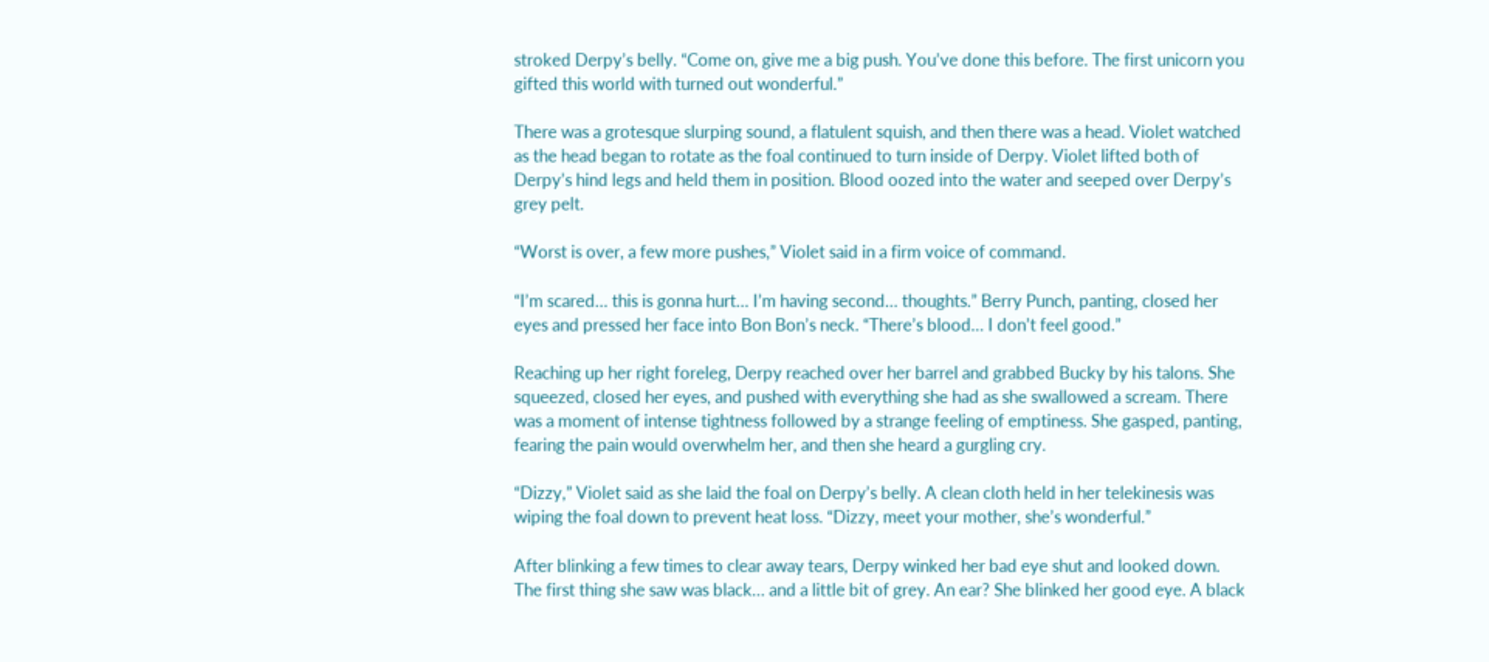stroked Derpy’s belly. “Come on, give me a big push. You’ve done this before. The first unicorn you gifted this world with turned out wonderful.”

There was a grotesque slurping sound, a flatulent squish, and then there was a head. Violet watched as the head began to rotate as the foal continued to turn inside of Derpy. Violet lifted both of Derpy’s hind legs and held them in position. Blood oozed into the water and seeped over Derpy’s grey pelt.

“Worst is over, a few more pushes,” Violet said in a firm voice of command.

“I’m scared… this is gonna hurt… I’m having second… thoughts.” Berry Punch, panting, closed her eyes and pressed her face into Bon Bon’s neck. “There’s blood… I don’t feel good.”

Reaching up her right foreleg, Derpy reached over her barrel and grabbed Bucky by his talons. She squeezed, closed her eyes, and pushed with everything she had as she swallowed a scream. There was a moment of intense tightness followed by a strange feeling of emptiness. She gasped, panting, fearing the pain would overwhelm her, and then she heard a gurgling cry.

“Dizzy,” Violet said as she laid the foal on Derpy’s belly. A clean cloth held in her telekinesis was wiping the foal down to prevent heat loss. “Dizzy, meet your mother, she’s wonderful.”

After blinking a few times to clear away tears, Derpy winked her bad eye shut and looked down. The first thing she saw was black… and a little bit of grey. An ear? She blinked her good eye. A black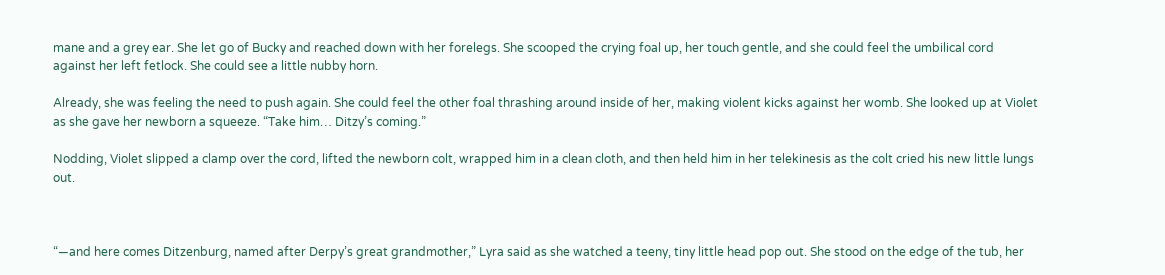mane and a grey ear. She let go of Bucky and reached down with her forelegs. She scooped the crying foal up, her touch gentle, and she could feel the umbilical cord against her left fetlock. She could see a little nubby horn.

Already, she was feeling the need to push again. She could feel the other foal thrashing around inside of her, making violent kicks against her womb. She looked up at Violet as she gave her newborn a squeeze. “Take him… Ditzy’s coming.”

Nodding, Violet slipped a clamp over the cord, lifted the newborn colt, wrapped him in a clean cloth, and then held him in her telekinesis as the colt cried his new little lungs out.



“—and here comes Ditzenburg, named after Derpy’s great grandmother,” Lyra said as she watched a teeny, tiny little head pop out. She stood on the edge of the tub, her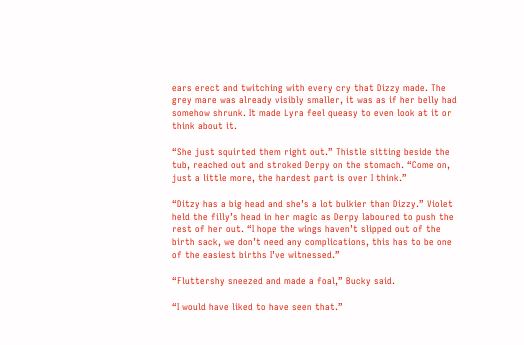ears erect and twitching with every cry that Dizzy made. The grey mare was already visibly smaller, it was as if her belly had somehow shrunk. It made Lyra feel queasy to even look at it or think about it.

“She just squirted them right out.” Thistle sitting beside the tub, reached out and stroked Derpy on the stomach. “Come on, just a little more, the hardest part is over I think.”

“Ditzy has a big head and she’s a lot bulkier than Dizzy.” Violet held the filly’s head in her magic as Derpy laboured to push the rest of her out. “I hope the wings haven’t slipped out of the birth sack, we don’t need any complications, this has to be one of the easiest births I’ve witnessed.”

“Fluttershy sneezed and made a foal,” Bucky said.

“I would have liked to have seen that.”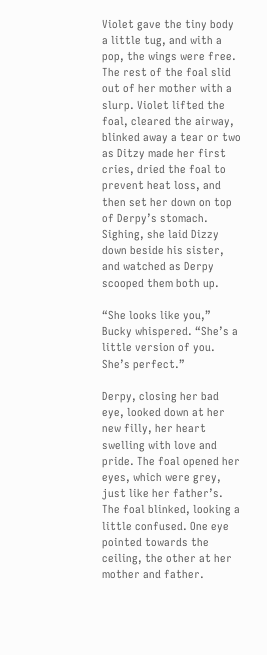Violet gave the tiny body a little tug, and with a pop, the wings were free. The rest of the foal slid out of her mother with a slurp. Violet lifted the foal, cleared the airway, blinked away a tear or two as Ditzy made her first cries, dried the foal to prevent heat loss, and then set her down on top of Derpy’s stomach. Sighing, she laid Dizzy down beside his sister, and watched as Derpy scooped them both up.

“She looks like you,” Bucky whispered. “She’s a little version of you. She’s perfect.”

Derpy, closing her bad eye, looked down at her new filly, her heart swelling with love and pride. The foal opened her eyes, which were grey, just like her father’s. The foal blinked, looking a little confused. One eye pointed towards the ceiling, the other at her mother and father.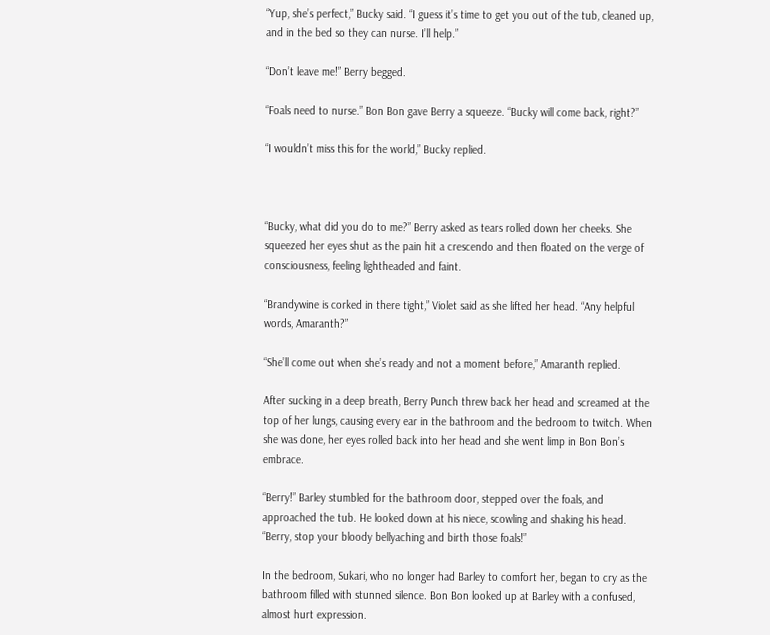“Yup, she’s perfect,” Bucky said. “I guess it’s time to get you out of the tub, cleaned up, and in the bed so they can nurse. I’ll help.”

“Don’t leave me!” Berry begged.

“Foals need to nurse.” Bon Bon gave Berry a squeeze. “Bucky will come back, right?”

“I wouldn’t miss this for the world,” Bucky replied.



“Bucky, what did you do to me?” Berry asked as tears rolled down her cheeks. She squeezed her eyes shut as the pain hit a crescendo and then floated on the verge of consciousness, feeling lightheaded and faint.

“Brandywine is corked in there tight,” Violet said as she lifted her head. “Any helpful words, Amaranth?”

“She’ll come out when she’s ready and not a moment before,” Amaranth replied.

After sucking in a deep breath, Berry Punch threw back her head and screamed at the top of her lungs, causing every ear in the bathroom and the bedroom to twitch. When she was done, her eyes rolled back into her head and she went limp in Bon Bon’s embrace.

“Berry!” Barley stumbled for the bathroom door, stepped over the foals, and approached the tub. He looked down at his niece, scowling and shaking his head. “Berry, stop your bloody bellyaching and birth those foals!”

In the bedroom, Sukari, who no longer had Barley to comfort her, began to cry as the bathroom filled with stunned silence. Bon Bon looked up at Barley with a confused, almost hurt expression.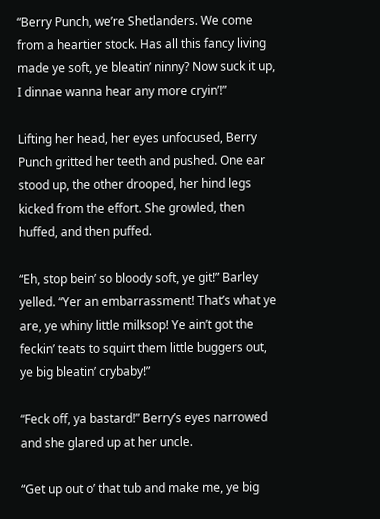“Berry Punch, we’re Shetlanders. We come from a heartier stock. Has all this fancy living made ye soft, ye bleatin’ ninny? Now suck it up, I dinnae wanna hear any more cryin’!”

Lifting her head, her eyes unfocused, Berry Punch gritted her teeth and pushed. One ear stood up, the other drooped, her hind legs kicked from the effort. She growled, then huffed, and then puffed.

“Eh, stop bein’ so bloody soft, ye git!” Barley yelled. “Yer an embarrassment! That’s what ye are, ye whiny little milksop! Ye ain’t got the feckin’ teats to squirt them little buggers out, ye big bleatin’ crybaby!”

“Feck off, ya bastard!” Berry’s eyes narrowed and she glared up at her uncle.

“Get up out o’ that tub and make me, ye big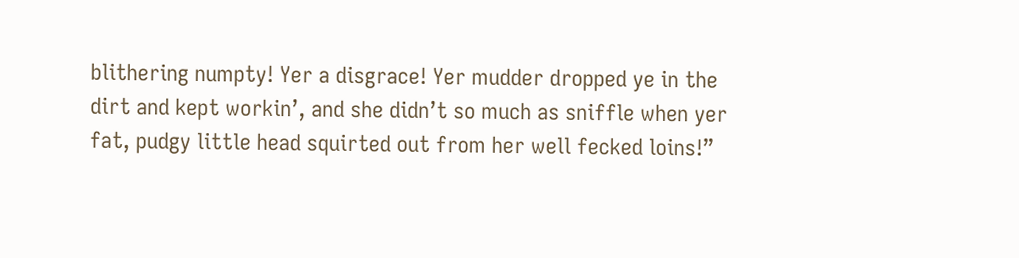blithering numpty! Yer a disgrace! Yer mudder dropped ye in the dirt and kept workin’, and she didn’t so much as sniffle when yer fat, pudgy little head squirted out from her well fecked loins!”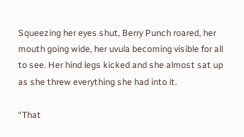Squeezing her eyes shut, Berry Punch roared, her mouth going wide, her uvula becoming visible for all to see. Her hind legs kicked and she almost sat up as she threw everything she had into it.

“That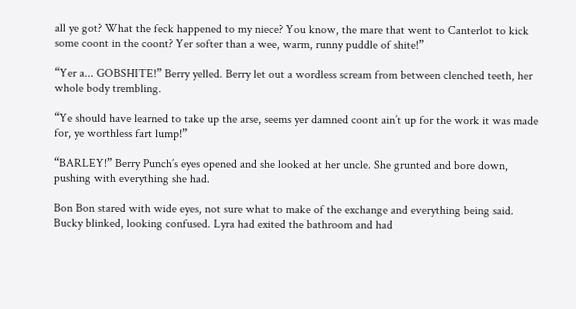all ye got? What the feck happened to my niece? You know, the mare that went to Canterlot to kick some coont in the coont? Yer softer than a wee, warm, runny puddle of shite!”

“Yer a... GOBSHITE!” Berry yelled. Berry let out a wordless scream from between clenched teeth, her whole body trembling.

“Ye should have learned to take up the arse, seems yer damned coont ain’t up for the work it was made for, ye worthless fart lump!”

“BARLEY!” Berry Punch’s eyes opened and she looked at her uncle. She grunted and bore down, pushing with everything she had.

Bon Bon stared with wide eyes, not sure what to make of the exchange and everything being said. Bucky blinked, looking confused. Lyra had exited the bathroom and had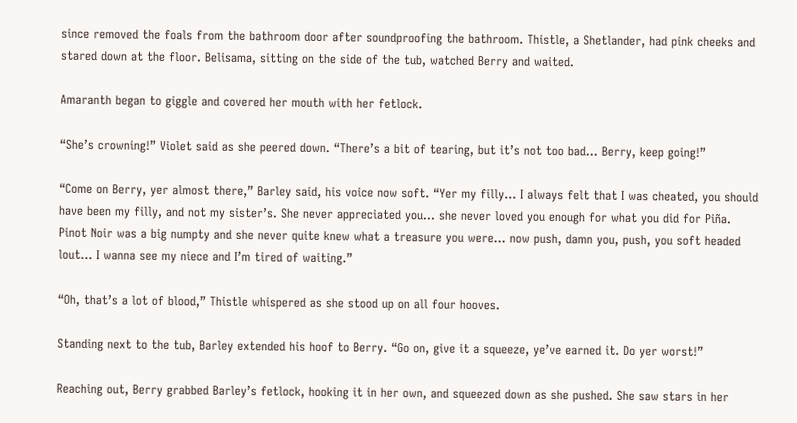since removed the foals from the bathroom door after soundproofing the bathroom. Thistle, a Shetlander, had pink cheeks and stared down at the floor. Belisama, sitting on the side of the tub, watched Berry and waited.

Amaranth began to giggle and covered her mouth with her fetlock.

“She’s crowning!” Violet said as she peered down. “There’s a bit of tearing, but it’s not too bad… Berry, keep going!”

“Come on Berry, yer almost there,” Barley said, his voice now soft. “Yer my filly… I always felt that I was cheated, you should have been my filly, and not my sister’s. She never appreciated you… she never loved you enough for what you did for Piña. Pinot Noir was a big numpty and she never quite knew what a treasure you were… now push, damn you, push, you soft headed lout… I wanna see my niece and I’m tired of waiting.”

“Oh, that’s a lot of blood,” Thistle whispered as she stood up on all four hooves.

Standing next to the tub, Barley extended his hoof to Berry. “Go on, give it a squeeze, ye’ve earned it. Do yer worst!”

Reaching out, Berry grabbed Barley’s fetlock, hooking it in her own, and squeezed down as she pushed. She saw stars in her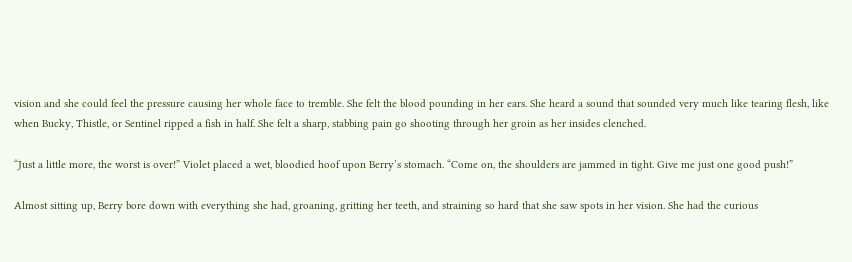vision and she could feel the pressure causing her whole face to tremble. She felt the blood pounding in her ears. She heard a sound that sounded very much like tearing flesh, like when Bucky, Thistle, or Sentinel ripped a fish in half. She felt a sharp, stabbing pain go shooting through her groin as her insides clenched.

“Just a little more, the worst is over!” Violet placed a wet, bloodied hoof upon Berry’s stomach. “Come on, the shoulders are jammed in tight. Give me just one good push!”

Almost sitting up, Berry bore down with everything she had, groaning, gritting her teeth, and straining so hard that she saw spots in her vision. She had the curious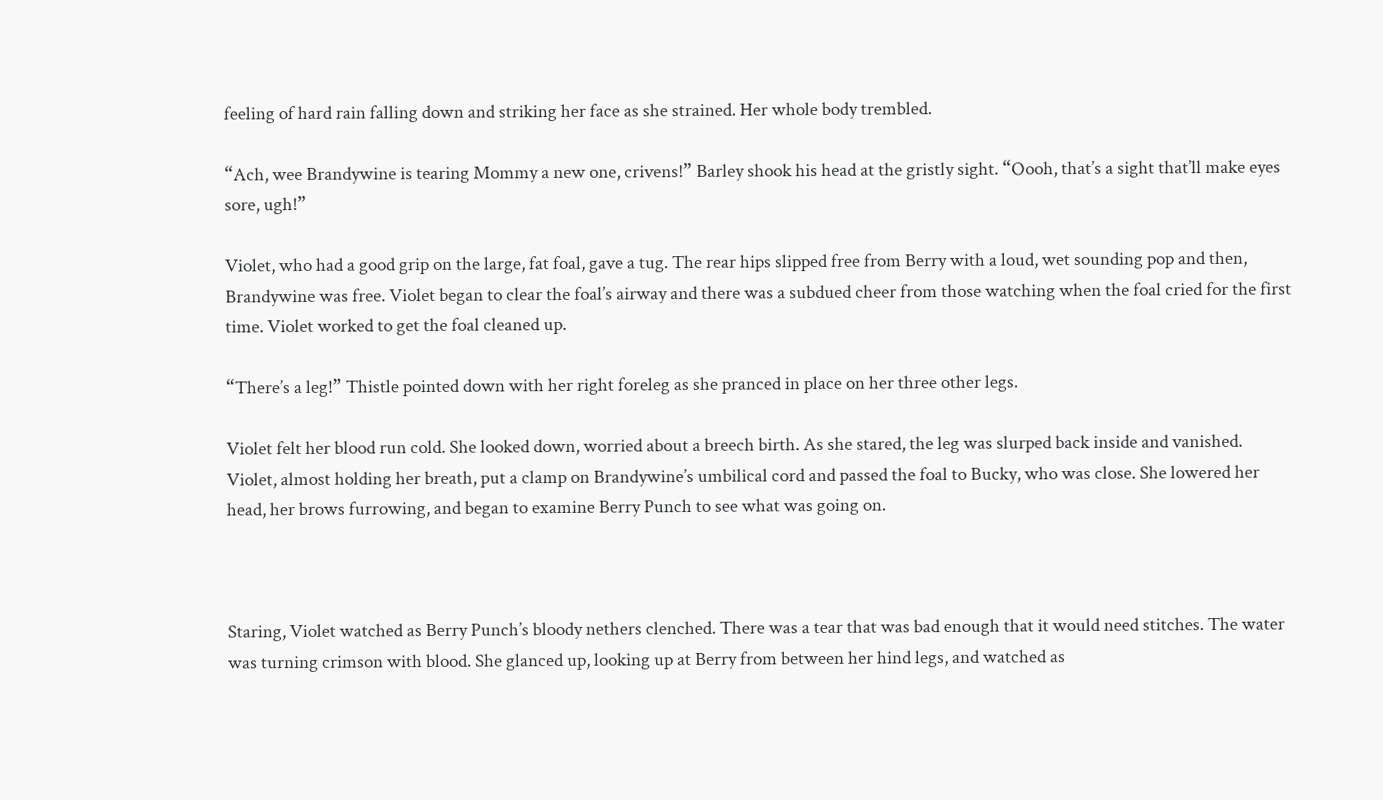feeling of hard rain falling down and striking her face as she strained. Her whole body trembled.

“Ach, wee Brandywine is tearing Mommy a new one, crivens!” Barley shook his head at the gristly sight. “Oooh, that’s a sight that’ll make eyes sore, ugh!”

Violet, who had a good grip on the large, fat foal, gave a tug. The rear hips slipped free from Berry with a loud, wet sounding pop and then, Brandywine was free. Violet began to clear the foal’s airway and there was a subdued cheer from those watching when the foal cried for the first time. Violet worked to get the foal cleaned up.

“There’s a leg!” Thistle pointed down with her right foreleg as she pranced in place on her three other legs.

Violet felt her blood run cold. She looked down, worried about a breech birth. As she stared, the leg was slurped back inside and vanished. Violet, almost holding her breath, put a clamp on Brandywine’s umbilical cord and passed the foal to Bucky, who was close. She lowered her head, her brows furrowing, and began to examine Berry Punch to see what was going on.



Staring, Violet watched as Berry Punch’s bloody nethers clenched. There was a tear that was bad enough that it would need stitches. The water was turning crimson with blood. She glanced up, looking up at Berry from between her hind legs, and watched as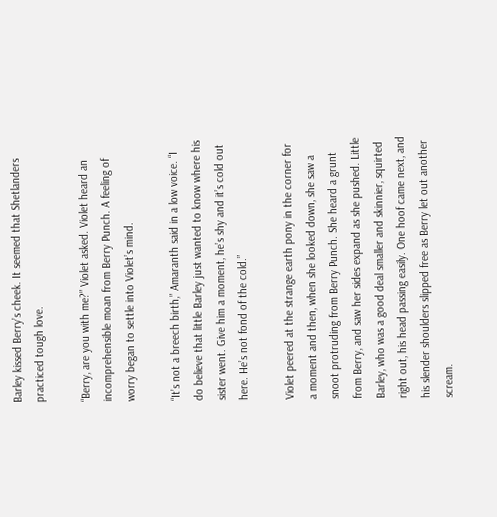Barley kissed Berry’s cheek. It seemed that Shetlanders practiced tough love.

“Berry, are you with me?” Violet asked. Violet heard an incomprehensible moan from Berry Punch. A feeling of worry began to settle into Violet’s mind.

“It’s not a breech birth,” Amaranth said in a low voice. “I do believe that little Barley just wanted to know where his sister went. Give him a moment, he’s shy and it’s cold out here. He’s not fond of the cold.”

Violet peered at the strange earth pony in the corner for a moment and then, when she looked down, she saw a snoot protruding from Berry Punch. She heard a grunt from Berry, and saw her sides expand as she pushed. Little Barley, who was a good deal smaller and skinnier, squirted right out, his head passing easily. One hoof came next, and his slender shoulders slipped free as Berry let out another scream.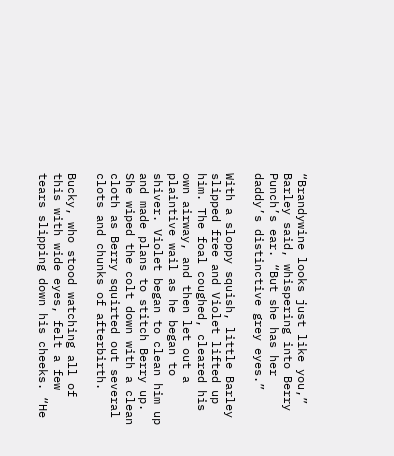“Brandywine looks just like you,” Barley said, whispering into Berry Punch’s ear. “But she has her daddy’s distinctive grey eyes.”

With a sloppy squish, little Barley slipped free and Violet lifted up him. The foal coughed, cleared his own airway, and then let out a plaintive wail as he began to shiver. Violet began to clean him up and made plans to stitch Berry up. She wiped the colt down with a clean cloth as Berry squirted out several clots and chunks of afterbirth.

Bucky, who stood watching all of this with wide eyes, felt a few tears slipping down his cheeks. “He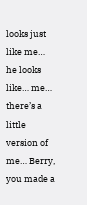looks just like me… he looks like… me… there’s a little version of me… Berry, you made a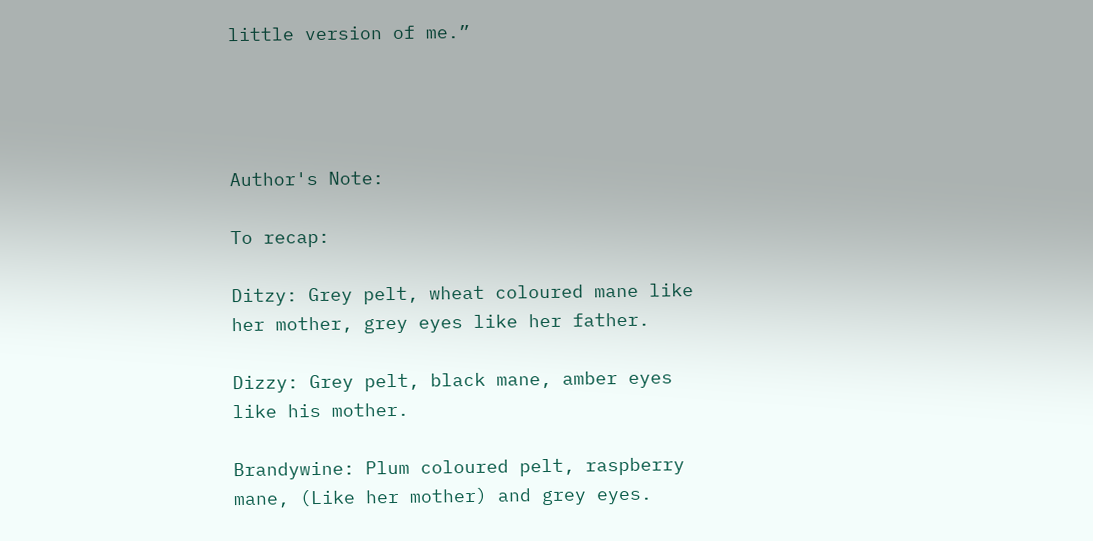little version of me.”




Author's Note:

To recap:

Ditzy: Grey pelt, wheat coloured mane like her mother, grey eyes like her father.

Dizzy: Grey pelt, black mane, amber eyes like his mother.

Brandywine: Plum coloured pelt, raspberry mane, (Like her mother) and grey eyes.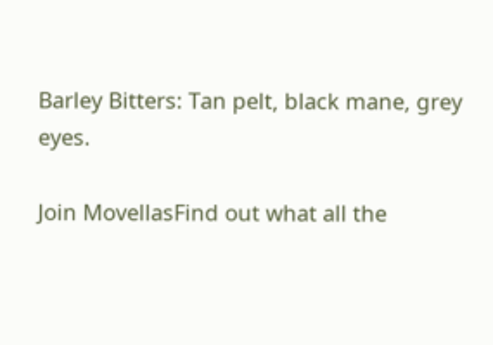Barley Bitters: Tan pelt, black mane, grey eyes.

Join MovellasFind out what all the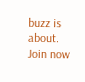buzz is about. Join now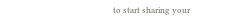to start sharing your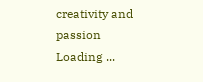creativity and passion
Loading ...